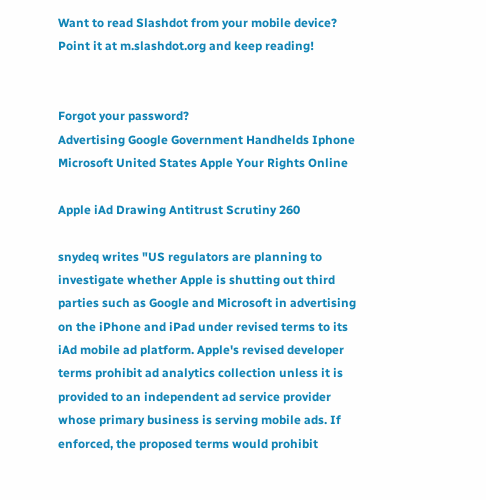Want to read Slashdot from your mobile device? Point it at m.slashdot.org and keep reading!


Forgot your password?
Advertising Google Government Handhelds Iphone Microsoft United States Apple Your Rights Online

Apple iAd Drawing Antitrust Scrutiny 260

snydeq writes "US regulators are planning to investigate whether Apple is shutting out third parties such as Google and Microsoft in advertising on the iPhone and iPad under revised terms to its iAd mobile ad platform. Apple's revised developer terms prohibit ad analytics collection unless it is provided to an independent ad service provider whose primary business is serving mobile ads. If enforced, the proposed terms would prohibit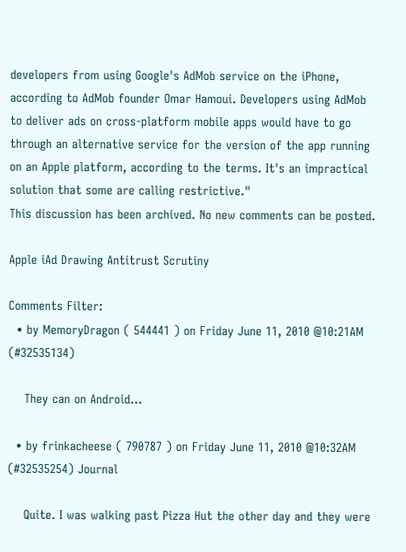developers from using Google's AdMob service on the iPhone, according to AdMob founder Omar Hamoui. Developers using AdMob to deliver ads on cross-platform mobile apps would have to go through an alternative service for the version of the app running on an Apple platform, according to the terms. It's an impractical solution that some are calling restrictive."
This discussion has been archived. No new comments can be posted.

Apple iAd Drawing Antitrust Scrutiny

Comments Filter:
  • by MemoryDragon ( 544441 ) on Friday June 11, 2010 @10:21AM (#32535134)

    They can on Android...

  • by frinkacheese ( 790787 ) on Friday June 11, 2010 @10:32AM (#32535254) Journal

    Quite. I was walking past Pizza Hut the other day and they were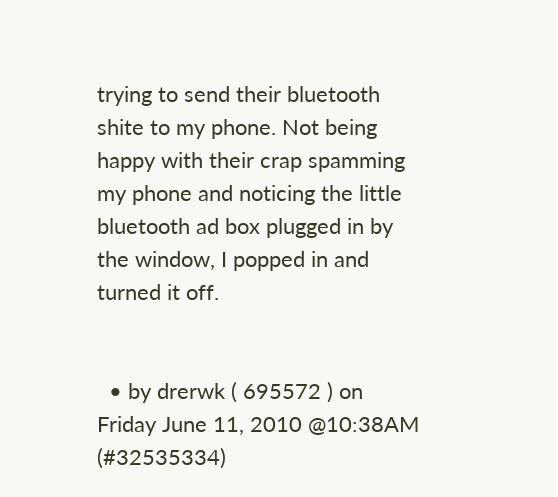trying to send their bluetooth shite to my phone. Not being happy with their crap spamming my phone and noticing the little bluetooth ad box plugged in by the window, I popped in and turned it off.


  • by drerwk ( 695572 ) on Friday June 11, 2010 @10:38AM (#32535334)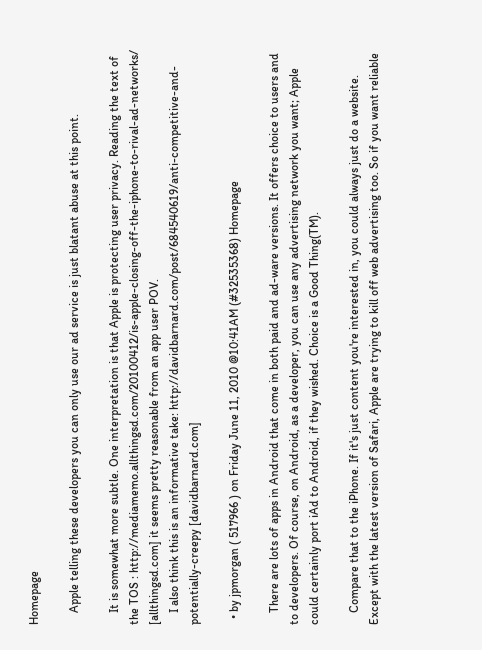Homepage

    Apple telling these developers you can only use our ad service is just blatant abuse at this point.

    It is somewhat more subtle. One interpretation is that Apple is protecting user privacy. Reading the text of the TOS : http://mediamemo.allthingsd.com/20100412/is-apple-closing-off-the-iphone-to-rival-ad-networks/ [allthingsd.com] it seems pretty reasonable from an app user POV.
    I also think this is an informative take: http://davidbarnard.com/post/684540619/anti-competitive-and-potentially-creepy [davidbarnard.com]

  • by jpmorgan ( 517966 ) on Friday June 11, 2010 @10:41AM (#32535368) Homepage

    There are lots of apps in Android that come in both paid and ad-ware versions. It offers choice to users and to developers. Of course, on Android, as a developer, you can use any advertising network you want; Apple could certainly port iAd to Android, if they wished. Choice is a Good Thing(TM).

    Compare that to the iPhone. If it's just content you're interested in, you could always just do a website. Except with the latest version of Safari, Apple are trying to kill off web advertising too. So if you want reliable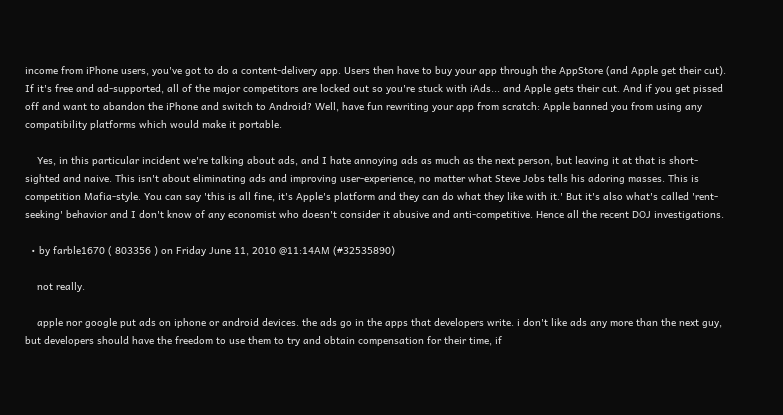income from iPhone users, you've got to do a content-delivery app. Users then have to buy your app through the AppStore (and Apple get their cut). If it's free and ad-supported, all of the major competitors are locked out so you're stuck with iAds... and Apple gets their cut. And if you get pissed off and want to abandon the iPhone and switch to Android? Well, have fun rewriting your app from scratch: Apple banned you from using any compatibility platforms which would make it portable.

    Yes, in this particular incident we're talking about ads, and I hate annoying ads as much as the next person, but leaving it at that is short-sighted and naive. This isn't about eliminating ads and improving user-experience, no matter what Steve Jobs tells his adoring masses. This is competition Mafia-style. You can say 'this is all fine, it's Apple's platform and they can do what they like with it.' But it's also what's called 'rent-seeking' behavior and I don't know of any economist who doesn't consider it abusive and anti-competitive. Hence all the recent DOJ investigations.

  • by farble1670 ( 803356 ) on Friday June 11, 2010 @11:14AM (#32535890)

    not really.

    apple nor google put ads on iphone or android devices. the ads go in the apps that developers write. i don't like ads any more than the next guy, but developers should have the freedom to use them to try and obtain compensation for their time, if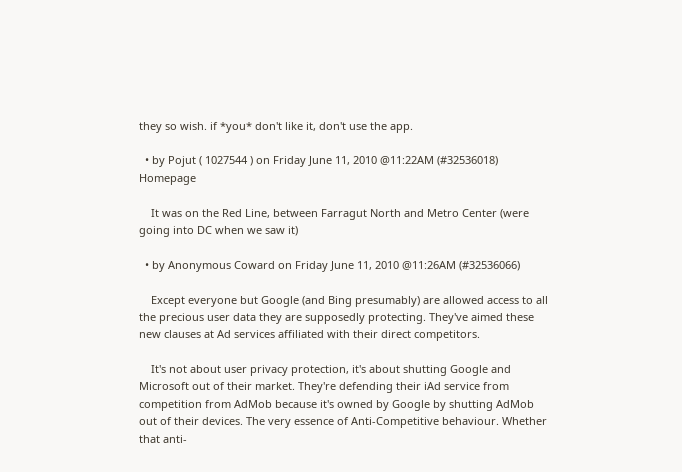they so wish. if *you* don't like it, don't use the app.

  • by Pojut ( 1027544 ) on Friday June 11, 2010 @11:22AM (#32536018) Homepage

    It was on the Red Line, between Farragut North and Metro Center (were going into DC when we saw it)

  • by Anonymous Coward on Friday June 11, 2010 @11:26AM (#32536066)

    Except everyone but Google (and Bing presumably) are allowed access to all the precious user data they are supposedly protecting. They've aimed these new clauses at Ad services affiliated with their direct competitors.

    It's not about user privacy protection, it's about shutting Google and Microsoft out of their market. They're defending their iAd service from competition from AdMob because it's owned by Google by shutting AdMob out of their devices. The very essence of Anti-Competitive behaviour. Whether that anti-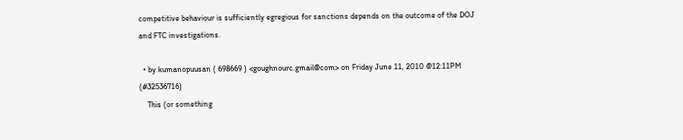competitive behaviour is sufficiently egregious for sanctions depends on the outcome of the DOJ and FTC investigations.

  • by kumanopuusan ( 698669 ) <goughnourc.gmail@com> on Friday June 11, 2010 @12:11PM (#32536716)
    This (or something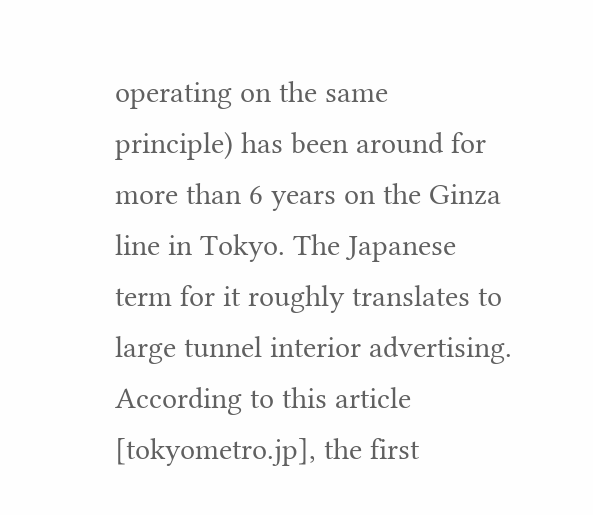operating on the same principle) has been around for more than 6 years on the Ginza line in Tokyo. The Japanese term for it roughly translates to large tunnel interior advertising. According to this article [tokyometro.jp], the first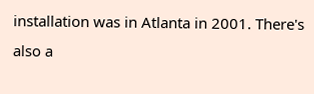installation was in Atlanta in 2001. There's also a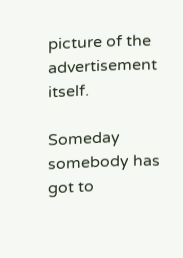picture of the advertisement itself.

Someday somebody has got to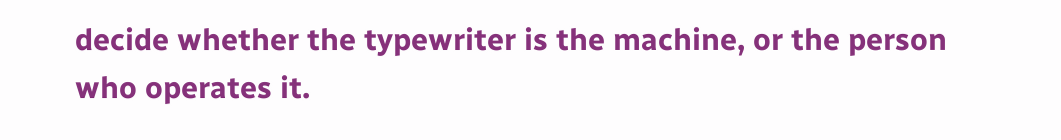decide whether the typewriter is the machine, or the person who operates it.